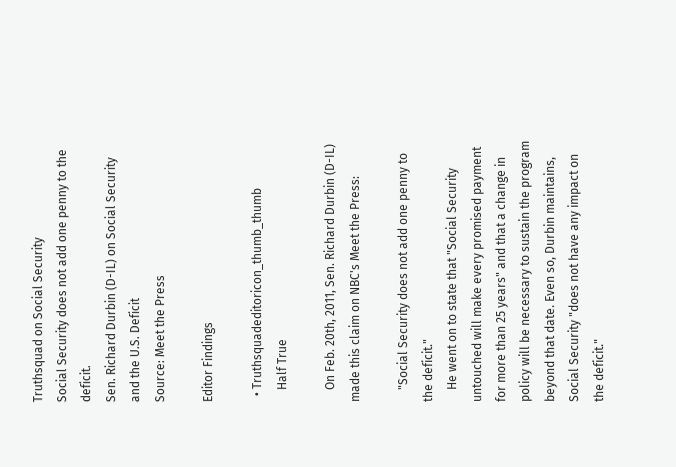Truthsquad on Social Security
Social Security does not add one penny to the deficit.
Sen. Richard Durbin (D-IL) on Social Security and the U.S. Deficit
Source: Meet the Press

Editor Findings

  • Truthsquadeditoricon_thumb_thumb
    Half True

    On Feb. 20th, 2011, Sen. Richard Durbin (D-IL) made this claim on NBC's Meet the Press:

    "Social Security does not add one penny to the deficit."
    He went on to state that "Social Security untouched will make every promised payment for more than 25 years" and that a change in policy will be necessary to sustain the program beyond that date. Even so, Durbin maintains, Social Security "does not have any impact on the deficit."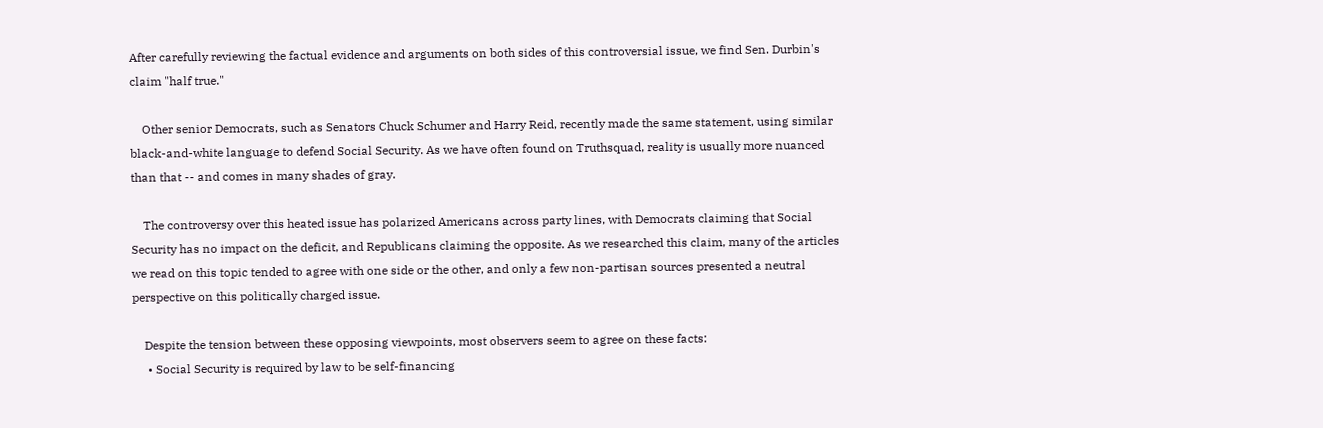After carefully reviewing the factual evidence and arguments on both sides of this controversial issue, we find Sen. Durbin's claim "half true."

    Other senior Democrats, such as Senators Chuck Schumer and Harry Reid, recently made the same statement, using similar black-and-white language to defend Social Security. As we have often found on Truthsquad, reality is usually more nuanced than that -- and comes in many shades of gray.

    The controversy over this heated issue has polarized Americans across party lines, with Democrats claiming that Social Security has no impact on the deficit, and Republicans claiming the opposite. As we researched this claim, many of the articles we read on this topic tended to agree with one side or the other, and only a few non-partisan sources presented a neutral perspective on this politically charged issue.

    Despite the tension between these opposing viewpoints, most observers seem to agree on these facts:
     • Social Security is required by law to be self-financing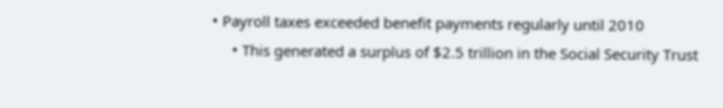• Payroll taxes exceeded benefit payments regularly until 2010
     • This generated a surplus of $2.5 trillion in the Social Security Trust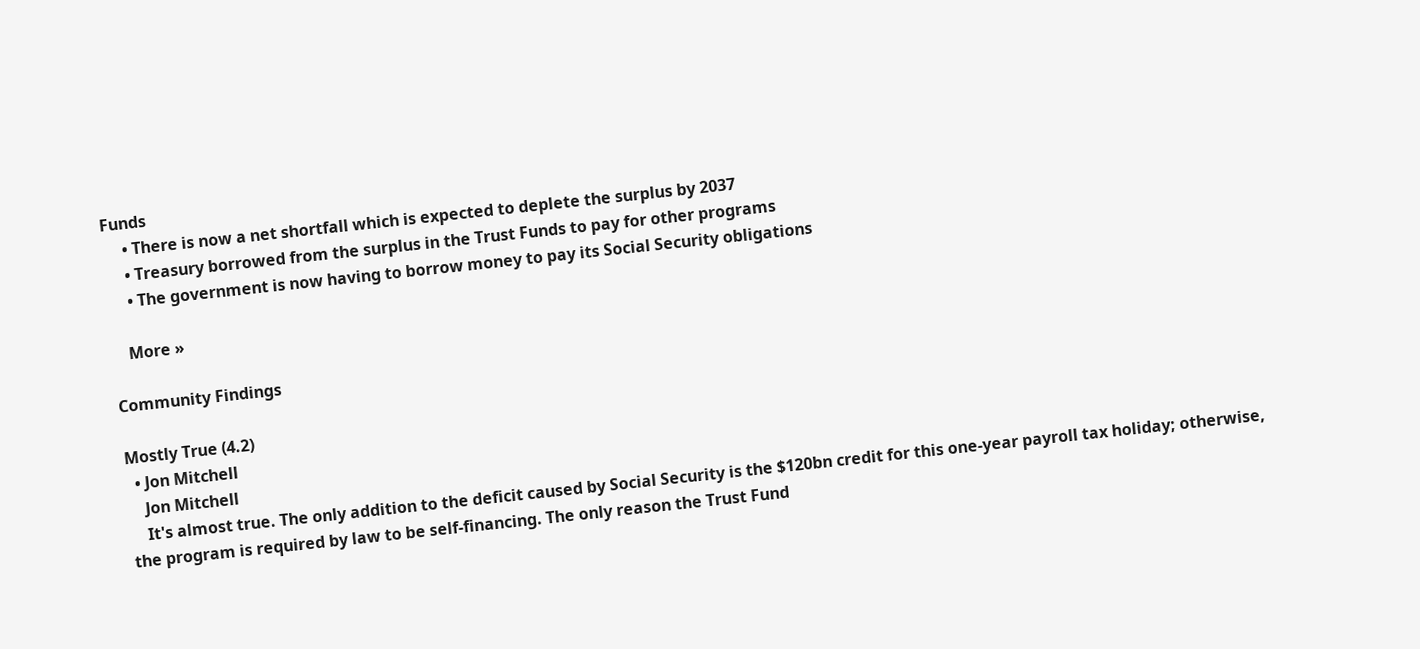Funds
     • There is now a net shortfall which is expected to deplete the surplus by 2037
     • Treasury borrowed from the surplus in the Trust Funds to pay for other programs
     • The government is now having to borrow money to pay its Social Security obligations

    More »

Community Findings

Mostly True (4.2)
  • Jon Mitchell
    Jon Mitchell
    It's almost true. The only addition to the deficit caused by Social Security is the $120bn credit for this one-year payroll tax holiday; otherwise, the program is required by law to be self-financing. The only reason the Trust Fund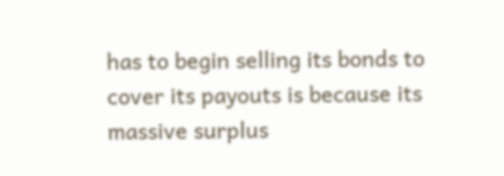has to begin selling its bonds to cover its payouts is because its massive surplus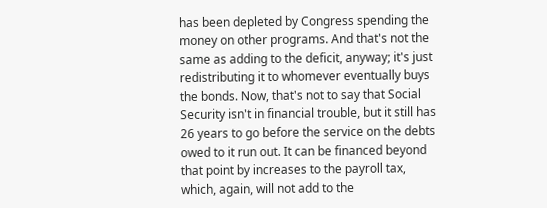has been depleted by Congress spending the money on other programs. And that's not the same as adding to the deficit, anyway; it's just redistributing it to whomever eventually buys the bonds. Now, that's not to say that Social Security isn't in financial trouble, but it still has 26 years to go before the service on the debts owed to it run out. It can be financed beyond that point by increases to the payroll tax, which, again, will not add to the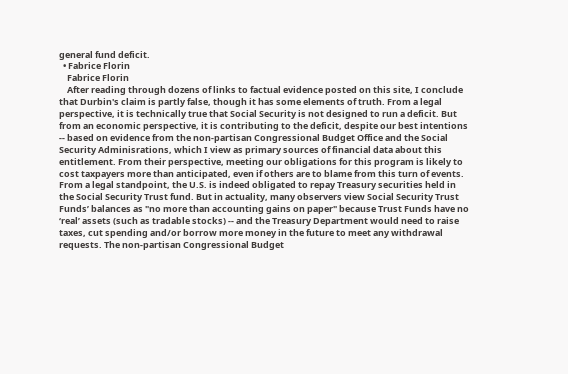general fund deficit.
  • Fabrice Florin
    Fabrice Florin
    After reading through dozens of links to factual evidence posted on this site, I conclude that Durbin's claim is partly false, though it has some elements of truth. From a legal perspective, it is technically true that Social Security is not designed to run a deficit. But from an economic perspective, it is contributing to the deficit, despite our best intentions -- based on evidence from the non-partisan Congressional Budget Office and the Social Security Adminisrations, which I view as primary sources of financial data about this entitlement. From their perspective, meeting our obligations for this program is likely to cost taxpayers more than anticipated, even if others are to blame from this turn of events. From a legal standpoint, the U.S. is indeed obligated to repay Treasury securities held in the Social Security Trust fund. But in actuality, many observers view Social Security Trust Funds’ balances as "no more than accounting gains on paper" because Trust Funds have no ‘real’ assets (such as tradable stocks) -- and the Treasury Department would need to raise taxes, cut spending and/or borrow more money in the future to meet any withdrawal requests. The non-partisan Congressional Budget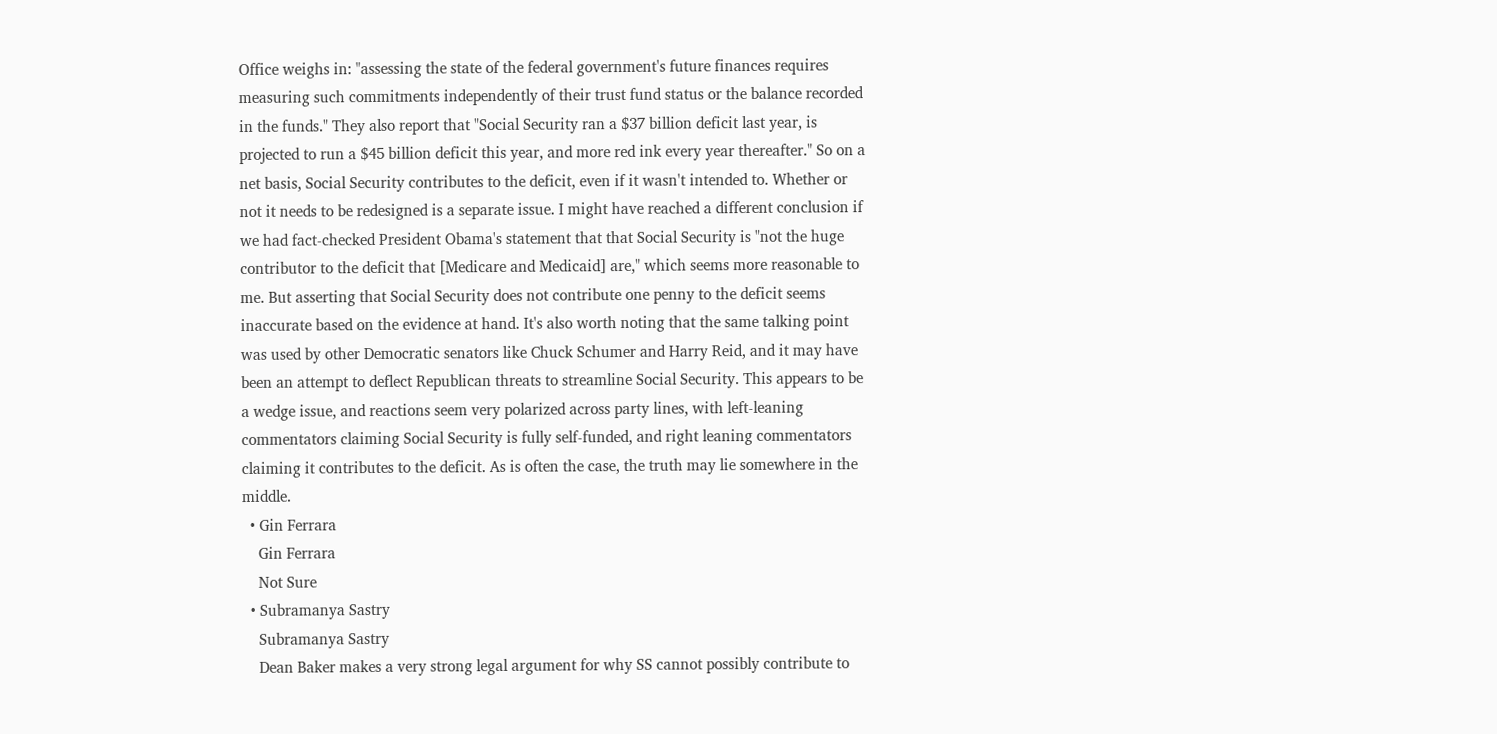Office weighs in: "assessing the state of the federal government's future finances requires measuring such commitments independently of their trust fund status or the balance recorded in the funds." They also report that "Social Security ran a $37 billion deficit last year, is projected to run a $45 billion deficit this year, and more red ink every year thereafter." So on a net basis, Social Security contributes to the deficit, even if it wasn't intended to. Whether or not it needs to be redesigned is a separate issue. I might have reached a different conclusion if we had fact-checked President Obama's statement that that Social Security is "not the huge contributor to the deficit that [Medicare and Medicaid] are," which seems more reasonable to me. But asserting that Social Security does not contribute one penny to the deficit seems inaccurate based on the evidence at hand. It's also worth noting that the same talking point was used by other Democratic senators like Chuck Schumer and Harry Reid, and it may have been an attempt to deflect Republican threats to streamline Social Security. This appears to be a wedge issue, and reactions seem very polarized across party lines, with left-leaning commentators claiming Social Security is fully self-funded, and right leaning commentators claiming it contributes to the deficit. As is often the case, the truth may lie somewhere in the middle.
  • Gin Ferrara
    Gin Ferrara
    Not Sure
  • Subramanya Sastry
    Subramanya Sastry
    Dean Baker makes a very strong legal argument for why SS cannot possibly contribute to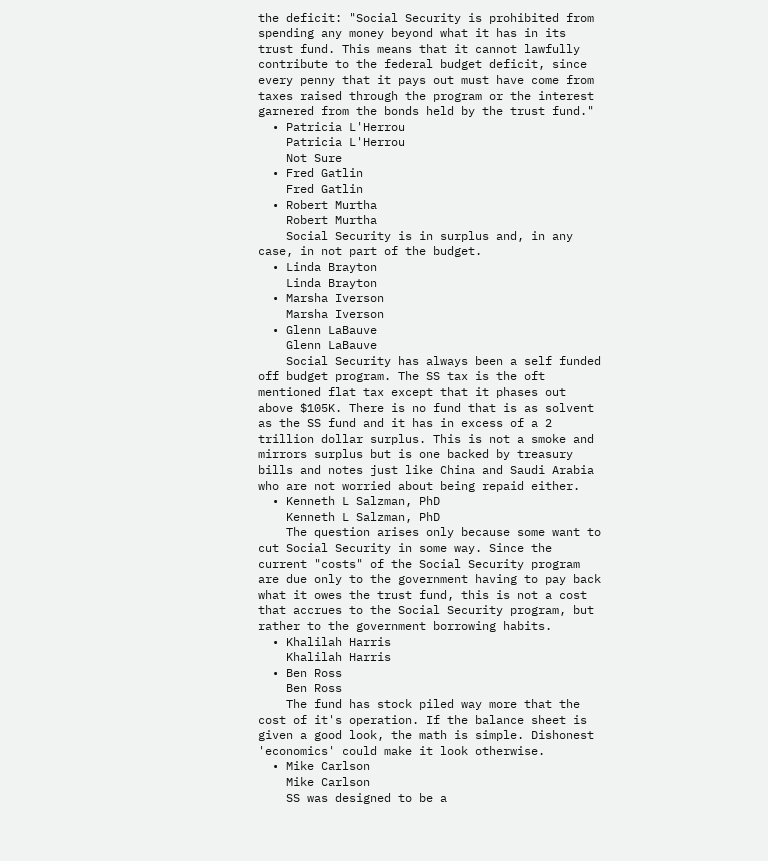the deficit: "Social Security is prohibited from spending any money beyond what it has in its trust fund. This means that it cannot lawfully contribute to the federal budget deficit, since every penny that it pays out must have come from taxes raised through the program or the interest garnered from the bonds held by the trust fund."
  • Patricia L'Herrou
    Patricia L'Herrou
    Not Sure
  • Fred Gatlin
    Fred Gatlin
  • Robert Murtha
    Robert Murtha
    Social Security is in surplus and, in any case, in not part of the budget.
  • Linda Brayton
    Linda Brayton
  • Marsha Iverson
    Marsha Iverson
  • Glenn LaBauve
    Glenn LaBauve
    Social Security has always been a self funded off budget program. The SS tax is the oft mentioned flat tax except that it phases out above $105K. There is no fund that is as solvent as the SS fund and it has in excess of a 2 trillion dollar surplus. This is not a smoke and mirrors surplus but is one backed by treasury bills and notes just like China and Saudi Arabia who are not worried about being repaid either.
  • Kenneth L Salzman, PhD
    Kenneth L Salzman, PhD
    The question arises only because some want to cut Social Security in some way. Since the current "costs" of the Social Security program are due only to the government having to pay back what it owes the trust fund, this is not a cost that accrues to the Social Security program, but rather to the government borrowing habits.
  • Khalilah Harris
    Khalilah Harris
  • Ben Ross
    Ben Ross
    The fund has stock piled way more that the cost of it's operation. If the balance sheet is given a good look, the math is simple. Dishonest 'economics' could make it look otherwise.
  • Mike Carlson
    Mike Carlson
    SS was designed to be a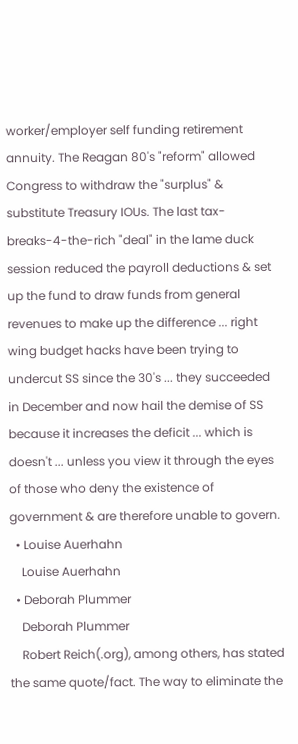worker/employer self funding retirement annuity. The Reagan 80's "reform" allowed Congress to withdraw the "surplus" & substitute Treasury IOUs. The last tax-breaks-4-the-rich "deal" in the lame duck session reduced the payroll deductions & set up the fund to draw funds from general revenues to make up the difference ... right wing budget hacks have been trying to undercut SS since the 30's ... they succeeded in December and now hail the demise of SS because it increases the deficit ... which is doesn't ... unless you view it through the eyes of those who deny the existence of government & are therefore unable to govern.
  • Louise Auerhahn
    Louise Auerhahn
  • Deborah Plummer
    Deborah Plummer
    Robert Reich(.org), among others, has stated the same quote/fact. The way to eliminate the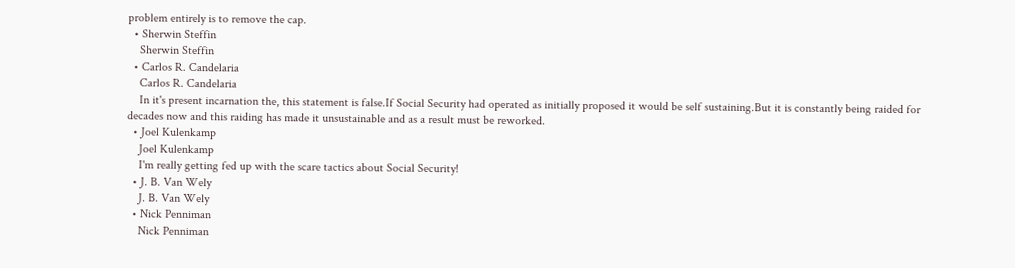problem entirely is to remove the cap.
  • Sherwin Steffin
    Sherwin Steffin
  • Carlos R. Candelaria
    Carlos R. Candelaria
    In it's present incarnation the, this statement is false.If Social Security had operated as initially proposed it would be self sustaining.But it is constantly being raided for decades now and this raiding has made it unsustainable and as a result must be reworked.
  • Joel Kulenkamp
    Joel Kulenkamp
    I'm really getting fed up with the scare tactics about Social Security!
  • J. B. Van Wely
    J. B. Van Wely
  • Nick Penniman
    Nick Penniman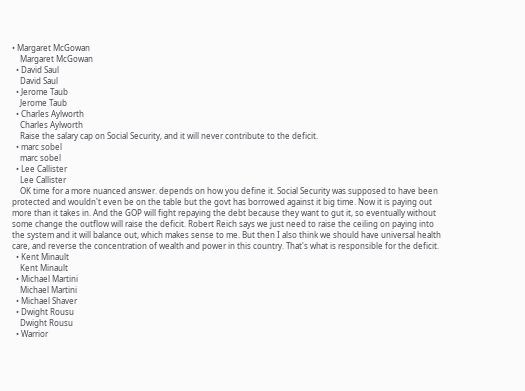• Margaret McGowan
    Margaret McGowan
  • David Saul
    David Saul
  • Jerome Taub
    Jerome Taub
  • Charles Aylworth
    Charles Aylworth
    Raise the salary cap on Social Security, and it will never contribute to the deficit.
  • marc sobel
    marc sobel
  • Lee Callister
    Lee Callister
    OK time for a more nuanced answer. depends on how you define it. Social Security was supposed to have been protected and wouldn't even be on the table but the govt has borrowed against it big time. Now it is paying out more than it takes in. And the GOP will fight repaying the debt because they want to gut it, so eventually without some change the outflow will raise the deficit. Robert Reich says we just need to raise the ceiling on paying into the system and it will balance out, which makes sense to me. But then I also think we should have universal health care, and reverse the concentration of wealth and power in this country. That's what is responsible for the deficit.
  • Kent Minault
    Kent Minault
  • Michael Martini
    Michael Martini
  • Michael Shaver
  • Dwight Rousu
    Dwight Rousu
  • Warrior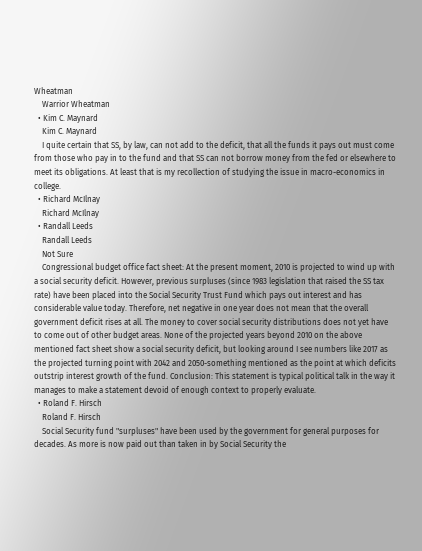Wheatman
    Warrior Wheatman
  • Kim C. Maynard
    Kim C. Maynard
    I quite certain that SS, by law, can not add to the deficit, that all the funds it pays out must come from those who pay in to the fund and that SS can not borrow money from the fed or elsewhere to meet its obligations. At least that is my recollection of studying the issue in macro-economics in college.
  • Richard McIlnay
    Richard McIlnay
  • Randall Leeds
    Randall Leeds
    Not Sure
    Congressional budget office fact sheet: At the present moment, 2010 is projected to wind up with a social security deficit. However, previous surpluses (since 1983 legislation that raised the SS tax rate) have been placed into the Social Security Trust Fund which pays out interest and has considerable value today. Therefore, net negative in one year does not mean that the overall government deficit rises at all. The money to cover social security distributions does not yet have to come out of other budget areas. None of the projected years beyond 2010 on the above mentioned fact sheet show a social security deficit, but looking around I see numbers like 2017 as the projected turning point with 2042 and 2050-something mentioned as the point at which deficits outstrip interest growth of the fund. Conclusion: This statement is typical political talk in the way it manages to make a statement devoid of enough context to properly evaluate.
  • Roland F. Hirsch
    Roland F. Hirsch
    Social Security fund "surpluses" have been used by the government for general purposes for decades. As more is now paid out than taken in by Social Security the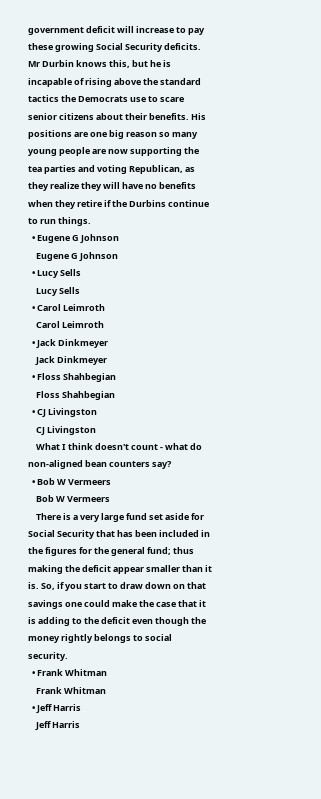government deficit will increase to pay these growing Social Security deficits. Mr Durbin knows this, but he is incapable of rising above the standard tactics the Democrats use to scare senior citizens about their benefits. His positions are one big reason so many young people are now supporting the tea parties and voting Republican, as they realize they will have no benefits when they retire if the Durbins continue to run things.
  • Eugene G Johnson
    Eugene G Johnson
  • Lucy Sells
    Lucy Sells
  • Carol Leimroth
    Carol Leimroth
  • Jack Dinkmeyer
    Jack Dinkmeyer
  • Floss Shahbegian
    Floss Shahbegian
  • CJ Livingston
    CJ Livingston
    What I think doesn't count - what do non-aligned bean counters say?
  • Bob W Vermeers
    Bob W Vermeers
    There is a very large fund set aside for Social Security that has been included in the figures for the general fund; thus making the deficit appear smaller than it is. So, if you start to draw down on that savings one could make the case that it is adding to the deficit even though the money rightly belongs to social security.
  • Frank Whitman
    Frank Whitman
  • Jeff Harris
    Jeff Harris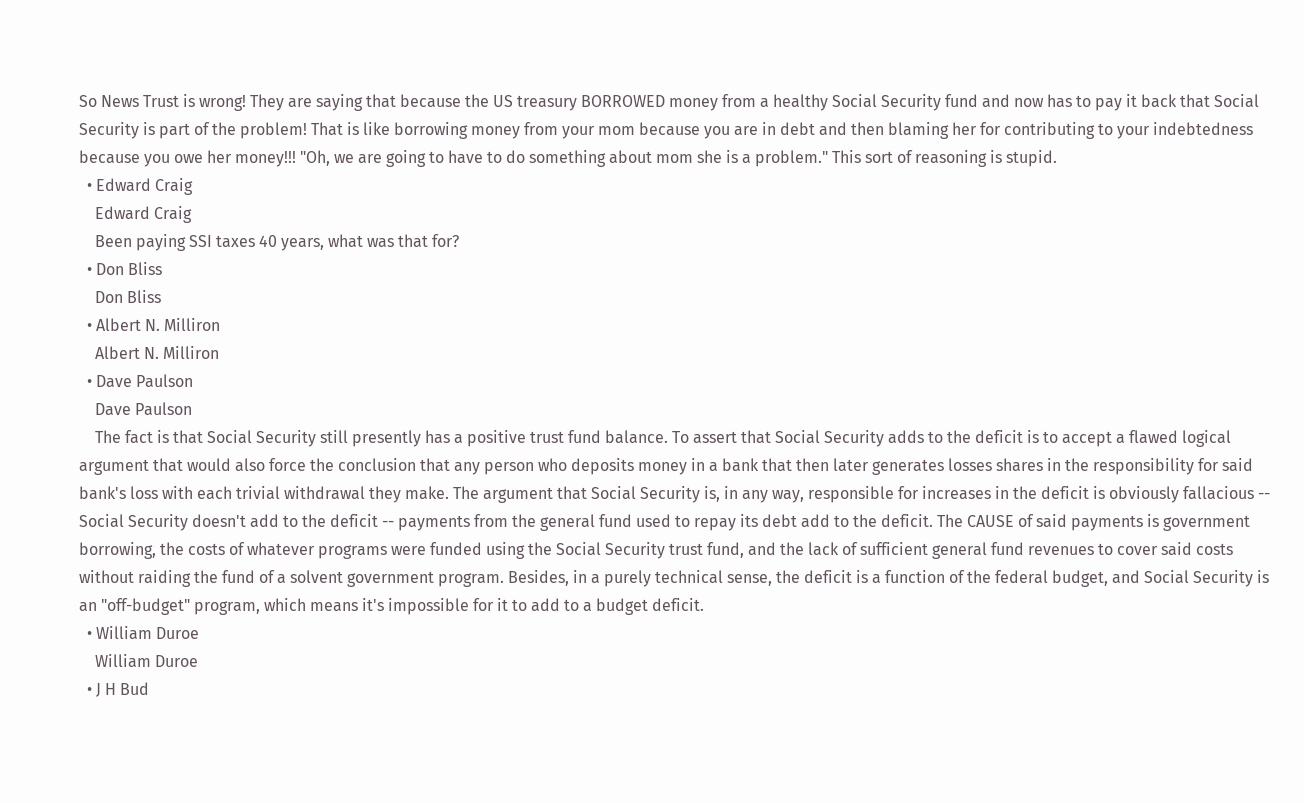So News Trust is wrong! They are saying that because the US treasury BORROWED money from a healthy Social Security fund and now has to pay it back that Social Security is part of the problem! That is like borrowing money from your mom because you are in debt and then blaming her for contributing to your indebtedness because you owe her money!!! "Oh, we are going to have to do something about mom she is a problem." This sort of reasoning is stupid.
  • Edward Craig
    Edward Craig
    Been paying SSI taxes 40 years, what was that for?
  • Don Bliss
    Don Bliss
  • Albert N. Milliron
    Albert N. Milliron
  • Dave Paulson
    Dave Paulson
    The fact is that Social Security still presently has a positive trust fund balance. To assert that Social Security adds to the deficit is to accept a flawed logical argument that would also force the conclusion that any person who deposits money in a bank that then later generates losses shares in the responsibility for said bank's loss with each trivial withdrawal they make. The argument that Social Security is, in any way, responsible for increases in the deficit is obviously fallacious -- Social Security doesn't add to the deficit -- payments from the general fund used to repay its debt add to the deficit. The CAUSE of said payments is government borrowing, the costs of whatever programs were funded using the Social Security trust fund, and the lack of sufficient general fund revenues to cover said costs without raiding the fund of a solvent government program. Besides, in a purely technical sense, the deficit is a function of the federal budget, and Social Security is an "off-budget" program, which means it's impossible for it to add to a budget deficit.
  • William Duroe
    William Duroe
  • J H Bud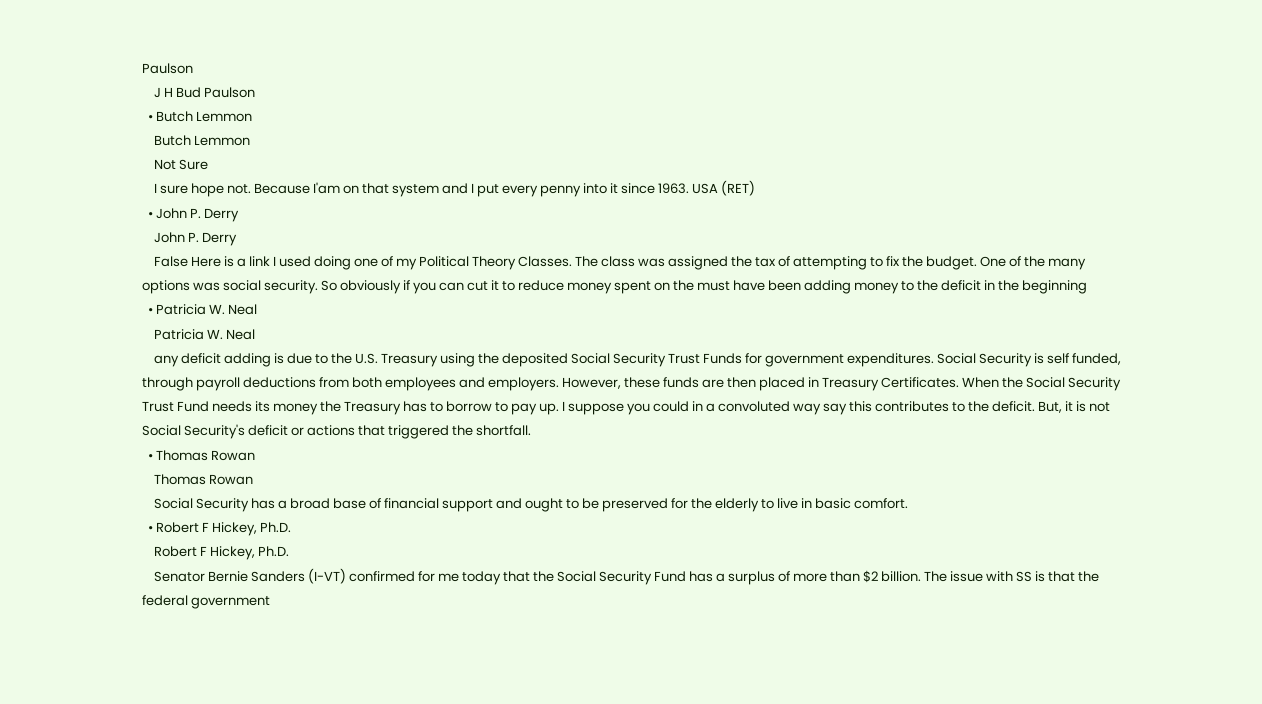Paulson
    J H Bud Paulson
  • Butch Lemmon
    Butch Lemmon
    Not Sure
    I sure hope not. Because I'am on that system and I put every penny into it since 1963. USA (RET)
  • John P. Derry
    John P. Derry
    False Here is a link I used doing one of my Political Theory Classes. The class was assigned the tax of attempting to fix the budget. One of the many options was social security. So obviously if you can cut it to reduce money spent on the must have been adding money to the deficit in the beginning
  • Patricia W. Neal
    Patricia W. Neal
    any deficit adding is due to the U.S. Treasury using the deposited Social Security Trust Funds for government expenditures. Social Security is self funded, through payroll deductions from both employees and employers. However, these funds are then placed in Treasury Certificates. When the Social Security Trust Fund needs its money the Treasury has to borrow to pay up. I suppose you could in a convoluted way say this contributes to the deficit. But, it is not Social Security's deficit or actions that triggered the shortfall.
  • Thomas Rowan
    Thomas Rowan
    Social Security has a broad base of financial support and ought to be preserved for the elderly to live in basic comfort.
  • Robert F Hickey, Ph.D.
    Robert F Hickey, Ph.D.
    Senator Bernie Sanders (I-VT) confirmed for me today that the Social Security Fund has a surplus of more than $2 billion. The issue with SS is that the federal government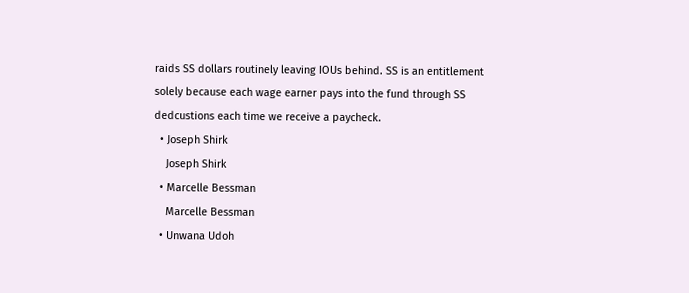raids SS dollars routinely leaving IOUs behind. SS is an entitlement solely because each wage earner pays into the fund through SS dedcustions each time we receive a paycheck.
  • Joseph Shirk
    Joseph Shirk
  • Marcelle Bessman
    Marcelle Bessman
  • Unwana Udoh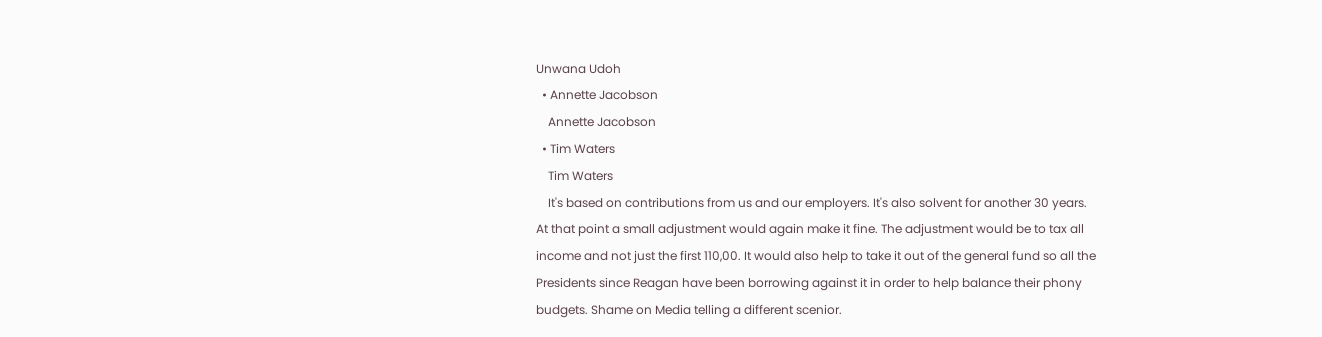Unwana Udoh
  • Annette Jacobson
    Annette Jacobson
  • Tim Waters
    Tim Waters
    It's based on contributions from us and our employers. It's also solvent for another 30 years. At that point a small adjustment would again make it fine. The adjustment would be to tax all income and not just the first 110,00. It would also help to take it out of the general fund so all the Presidents since Reagan have been borrowing against it in order to help balance their phony budgets. Shame on Media telling a different scenior.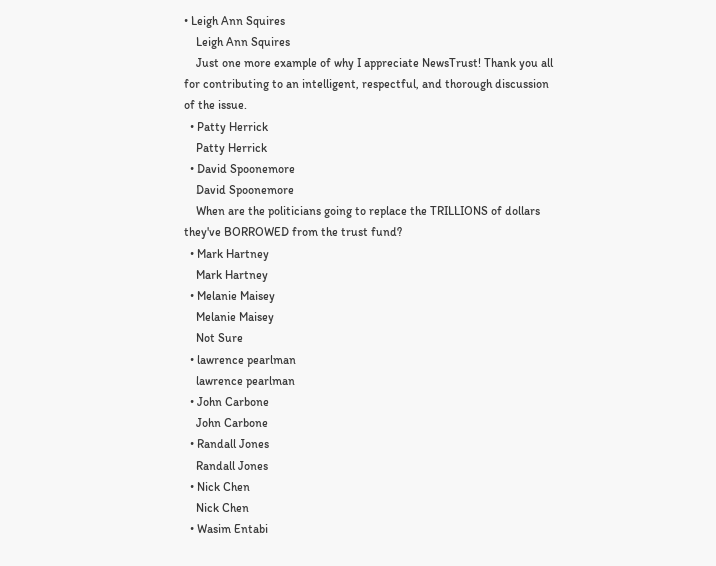• Leigh Ann Squires
    Leigh Ann Squires
    Just one more example of why I appreciate NewsTrust! Thank you all for contributing to an intelligent, respectful, and thorough discussion of the issue.
  • Patty Herrick
    Patty Herrick
  • David Spoonemore
    David Spoonemore
    When are the politicians going to replace the TRILLIONS of dollars they've BORROWED from the trust fund?
  • Mark Hartney
    Mark Hartney
  • Melanie Maisey
    Melanie Maisey
    Not Sure
  • lawrence pearlman
    lawrence pearlman
  • John Carbone
    John Carbone
  • Randall Jones
    Randall Jones
  • Nick Chen
    Nick Chen
  • Wasim Entabi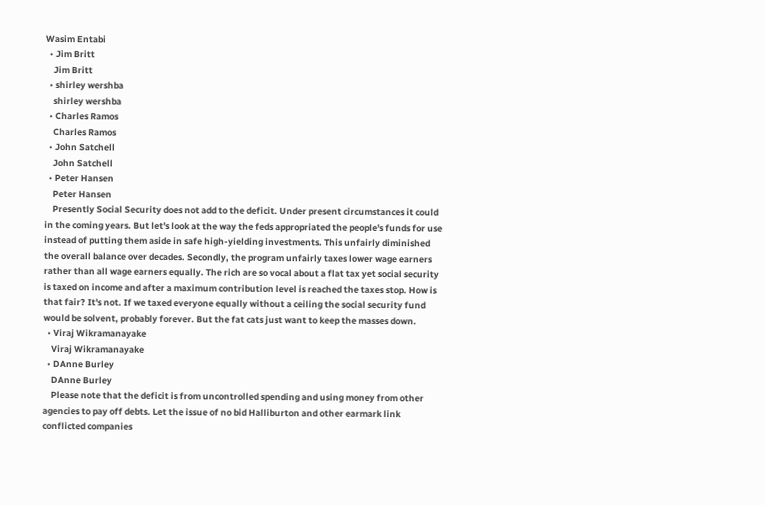Wasim Entabi
  • Jim Britt
    Jim Britt
  • shirley wershba
    shirley wershba
  • Charles Ramos
    Charles Ramos
  • John Satchell
    John Satchell
  • Peter Hansen
    Peter Hansen
    Presently Social Security does not add to the deficit. Under present circumstances it could in the coming years. But let's look at the way the feds appropriated the people's funds for use instead of putting them aside in safe high-yielding investments. This unfairly diminished the overall balance over decades. Secondly, the program unfairly taxes lower wage earners rather than all wage earners equally. The rich are so vocal about a flat tax yet social security is taxed on income and after a maximum contribution level is reached the taxes stop. How is that fair? It's not. If we taxed everyone equally without a ceiling the social security fund would be solvent, probably forever. But the fat cats just want to keep the masses down.
  • Viraj Wikramanayake
    Viraj Wikramanayake
  • DAnne Burley
    DAnne Burley
    Please note that the deficit is from uncontrolled spending and using money from other agencies to pay off debts. Let the issue of no bid Halliburton and other earmark link conflicted companies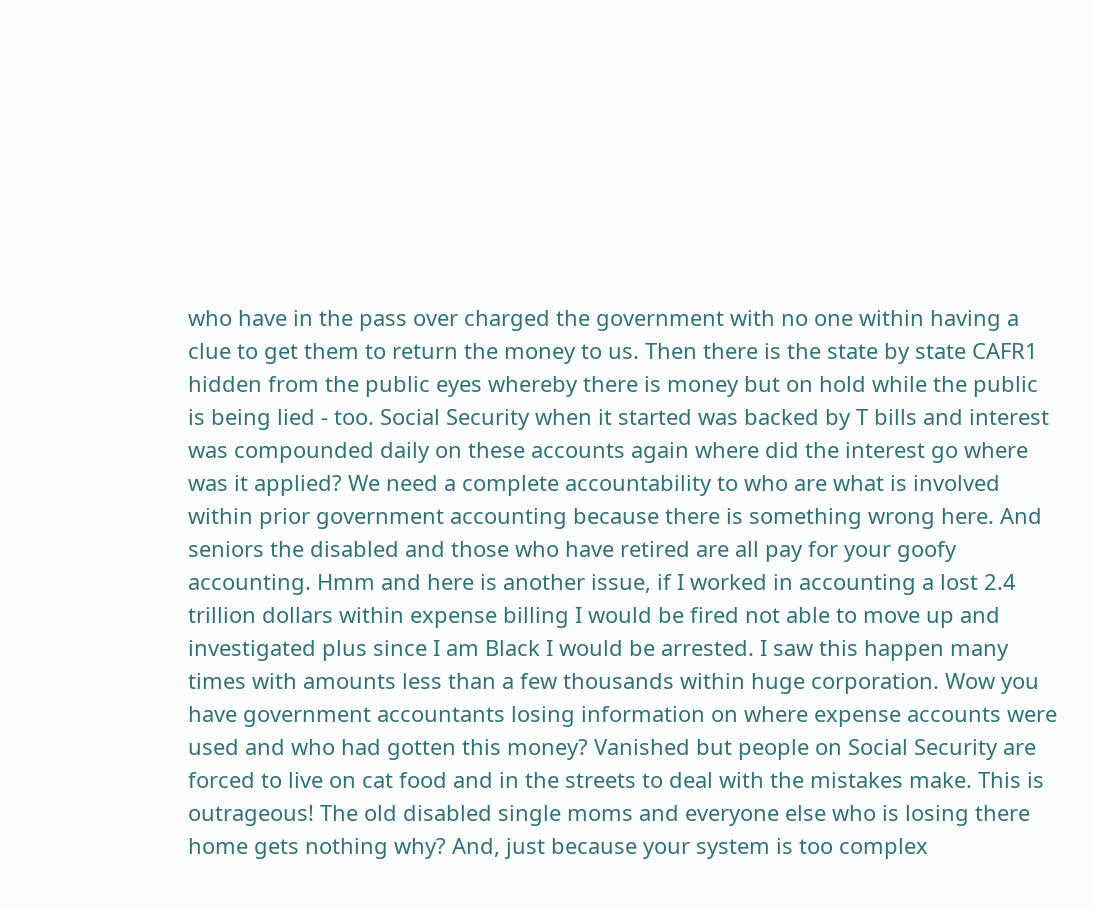who have in the pass over charged the government with no one within having a clue to get them to return the money to us. Then there is the state by state CAFR1 hidden from the public eyes whereby there is money but on hold while the public is being lied - too. Social Security when it started was backed by T bills and interest was compounded daily on these accounts again where did the interest go where was it applied? We need a complete accountability to who are what is involved within prior government accounting because there is something wrong here. And seniors the disabled and those who have retired are all pay for your goofy accounting. Hmm and here is another issue, if I worked in accounting a lost 2.4 trillion dollars within expense billing I would be fired not able to move up and investigated plus since I am Black I would be arrested. I saw this happen many times with amounts less than a few thousands within huge corporation. Wow you have government accountants losing information on where expense accounts were used and who had gotten this money? Vanished but people on Social Security are forced to live on cat food and in the streets to deal with the mistakes make. This is outrageous! The old disabled single moms and everyone else who is losing there home gets nothing why? And, just because your system is too complex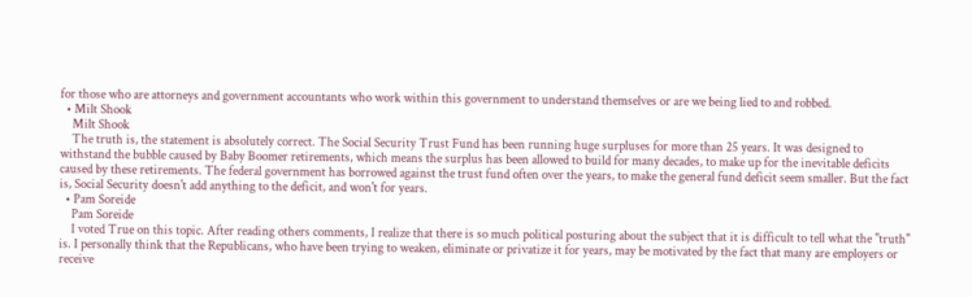for those who are attorneys and government accountants who work within this government to understand themselves or are we being lied to and robbed.
  • Milt Shook
    Milt Shook
    The truth is, the statement is absolutely correct. The Social Security Trust Fund has been running huge surpluses for more than 25 years. It was designed to withstand the bubble caused by Baby Boomer retirements, which means the surplus has been allowed to build for many decades, to make up for the inevitable deficits caused by these retirements. The federal government has borrowed against the trust fund often over the years, to make the general fund deficit seem smaller. But the fact is, Social Security doesn't add anything to the deficit, and won't for years.
  • Pam Soreide
    Pam Soreide
    I voted True on this topic. After reading others comments, I realize that there is so much political posturing about the subject that it is difficult to tell what the "truth" is. I personally think that the Republicans, who have been trying to weaken, eliminate or privatize it for years, may be motivated by the fact that many are employers or receive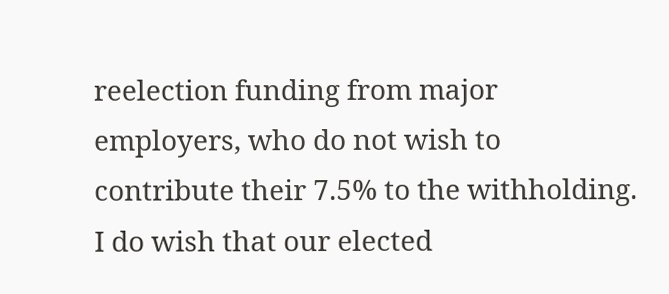reelection funding from major employers, who do not wish to contribute their 7.5% to the withholding. I do wish that our elected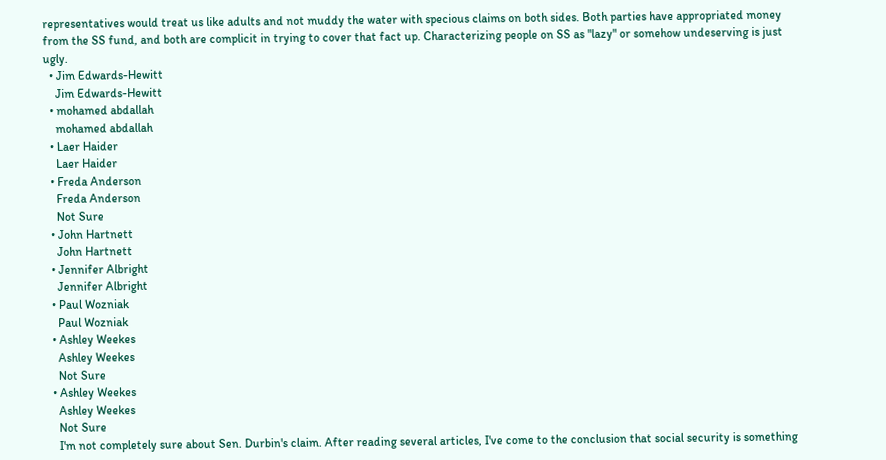representatives would treat us like adults and not muddy the water with specious claims on both sides. Both parties have appropriated money from the SS fund, and both are complicit in trying to cover that fact up. Characterizing people on SS as "lazy" or somehow undeserving is just ugly.
  • Jim Edwards-Hewitt
    Jim Edwards-Hewitt
  • mohamed abdallah
    mohamed abdallah
  • Laer Haider
    Laer Haider
  • Freda Anderson
    Freda Anderson
    Not Sure
  • John Hartnett
    John Hartnett
  • Jennifer Albright
    Jennifer Albright
  • Paul Wozniak
    Paul Wozniak
  • Ashley Weekes
    Ashley Weekes
    Not Sure
  • Ashley Weekes
    Ashley Weekes
    Not Sure
    I'm not completely sure about Sen. Durbin's claim. After reading several articles, I've come to the conclusion that social security is something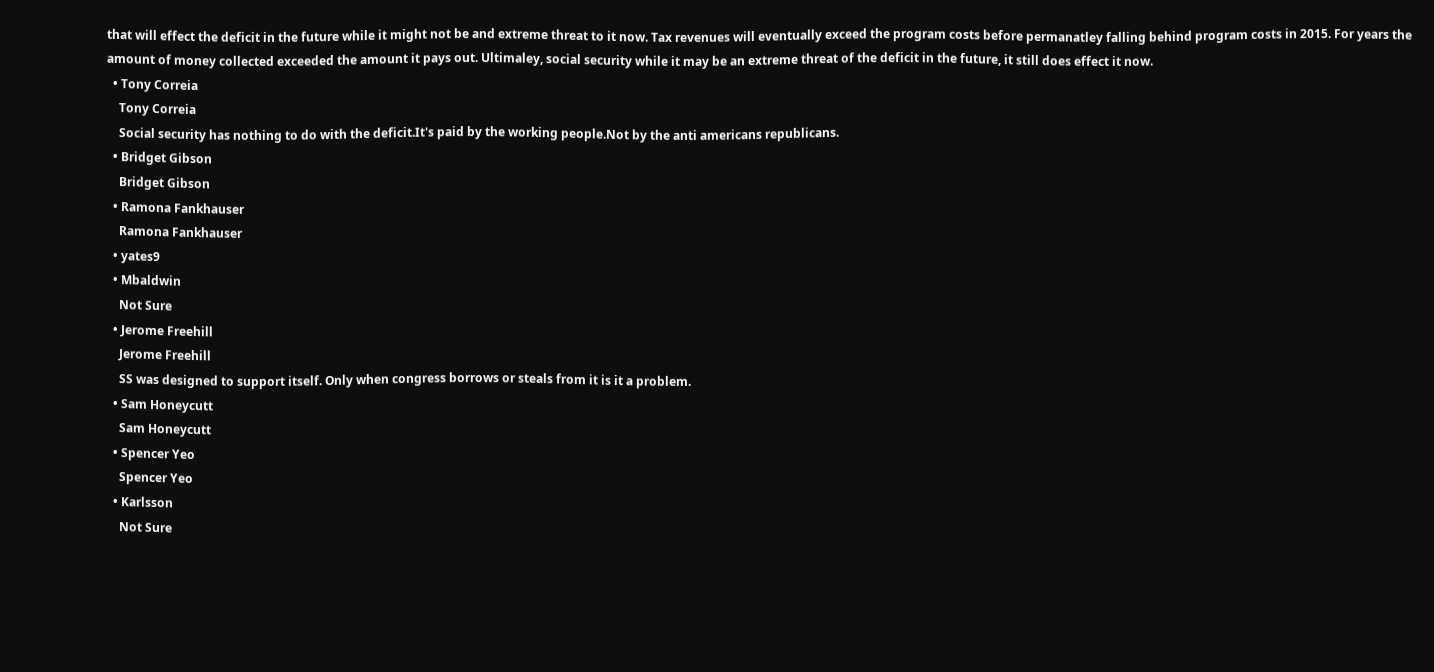that will effect the deficit in the future while it might not be and extreme threat to it now. Tax revenues will eventually exceed the program costs before permanatley falling behind program costs in 2015. For years the amount of money collected exceeded the amount it pays out. Ultimaley, social security while it may be an extreme threat of the deficit in the future, it still does effect it now.
  • Tony Correia
    Tony Correia
    Social security has nothing to do with the deficit.It's paid by the working people.Not by the anti americans republicans.
  • Bridget Gibson
    Bridget Gibson
  • Ramona Fankhauser
    Ramona Fankhauser
  • yates9
  • Mbaldwin
    Not Sure
  • Jerome Freehill
    Jerome Freehill
    SS was designed to support itself. Only when congress borrows or steals from it is it a problem.
  • Sam Honeycutt
    Sam Honeycutt
  • Spencer Yeo
    Spencer Yeo
  • Karlsson
    Not Sure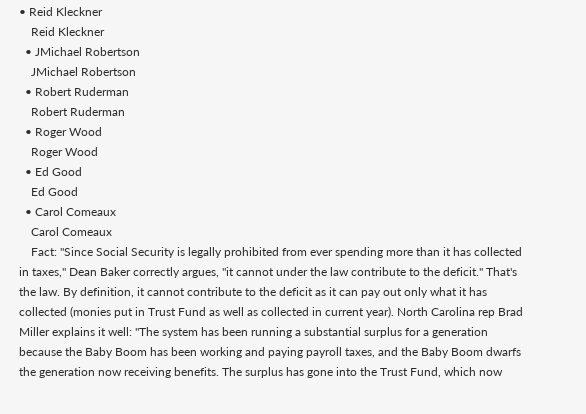• Reid Kleckner
    Reid Kleckner
  • JMichael Robertson
    JMichael Robertson
  • Robert Ruderman
    Robert Ruderman
  • Roger Wood
    Roger Wood
  • Ed Good
    Ed Good
  • Carol Comeaux
    Carol Comeaux
    Fact: "Since Social Security is legally prohibited from ever spending more than it has collected in taxes," Dean Baker correctly argues, "it cannot under the law contribute to the deficit." That's the law. By definition, it cannot contribute to the deficit as it can pay out only what it has collected (monies put in Trust Fund as well as collected in current year). North Carolina rep Brad Miller explains it well: "The system has been running a substantial surplus for a generation because the Baby Boom has been working and paying payroll taxes, and the Baby Boom dwarfs the generation now receiving benefits. The surplus has gone into the Trust Fund, which now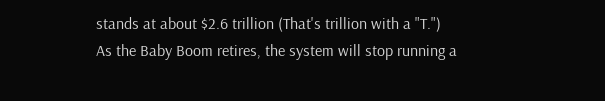stands at about $2.6 trillion (That's trillion with a "T.") As the Baby Boom retires, the system will stop running a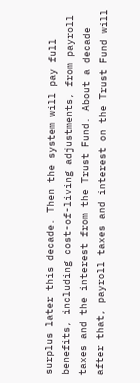surplus later this decade. Then the system will pay full benefits, including cost-of-living adjustments, from payroll taxes and the interest from the Trust Fund. About a decade after that, payroll taxes and interest on the Trust Fund will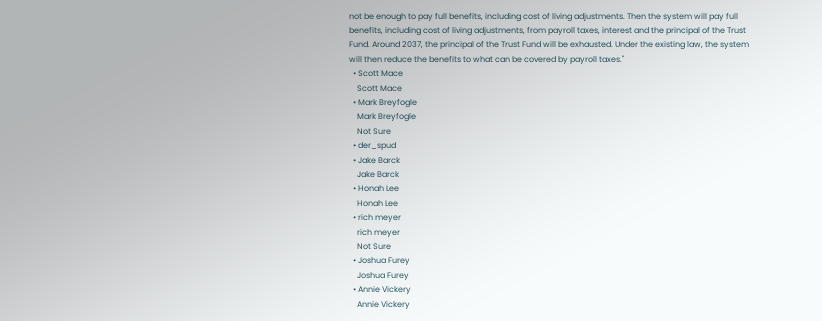not be enough to pay full benefits, including cost of living adjustments. Then the system will pay full benefits, including cost of living adjustments, from payroll taxes, interest and the principal of the Trust Fund. Around 2037, the principal of the Trust Fund will be exhausted. Under the existing law, the system will then reduce the benefits to what can be covered by payroll taxes."
  • Scott Mace
    Scott Mace
  • Mark Breyfogle
    Mark Breyfogle
    Not Sure
  • der_spud
  • Jake Barck
    Jake Barck
  • Honah Lee
    Honah Lee
  • rich meyer
    rich meyer
    Not Sure
  • Joshua Furey
    Joshua Furey
  • Annie Vickery
    Annie Vickery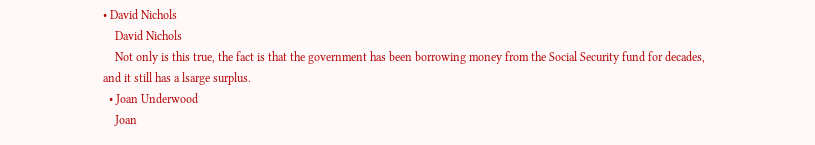• David Nichols
    David Nichols
    Not only is this true, the fact is that the government has been borrowing money from the Social Security fund for decades, and it still has a lsarge surplus.
  • Joan Underwood
    Joan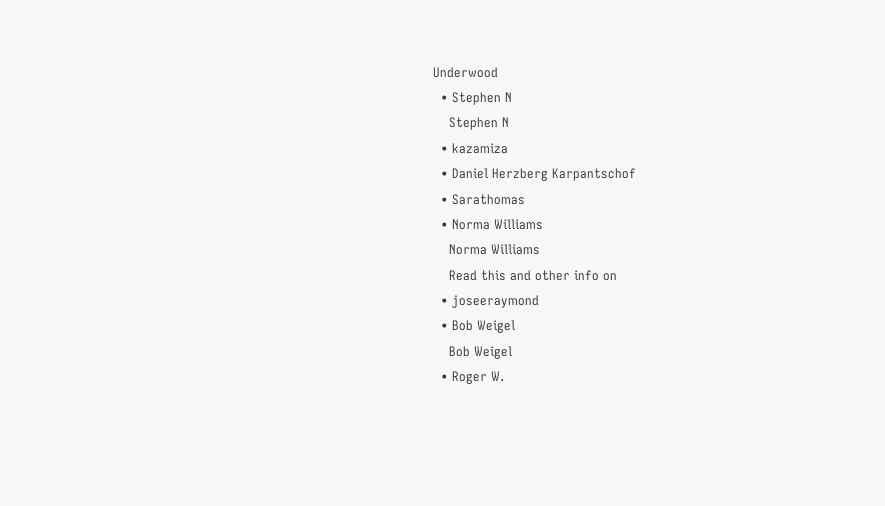Underwood
  • Stephen N
    Stephen N
  • kazamiza
  • Daniel Herzberg Karpantschof
  • Sarathomas
  • Norma Williams
    Norma Williams
    Read this and other info on
  • joseeraymond
  • Bob Weigel
    Bob Weigel
  • Roger W.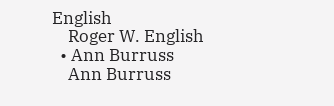English
    Roger W. English
  • Ann Burruss
    Ann Burruss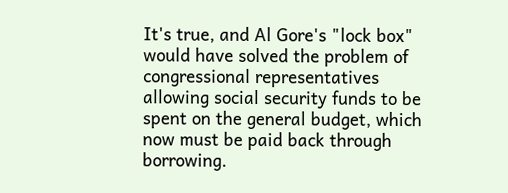It's true, and Al Gore's "lock box" would have solved the problem of congressional representatives allowing social security funds to be spent on the general budget, which now must be paid back through borrowing.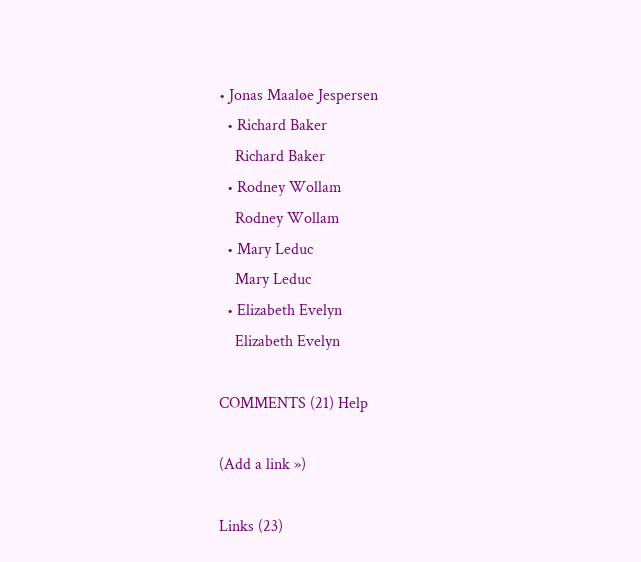• Jonas Maaløe Jespersen
  • Richard Baker
    Richard Baker
  • Rodney Wollam
    Rodney Wollam
  • Mary Leduc
    Mary Leduc
  • Elizabeth Evelyn
    Elizabeth Evelyn

COMMENTS (21) Help

(Add a link »)

Links (23)